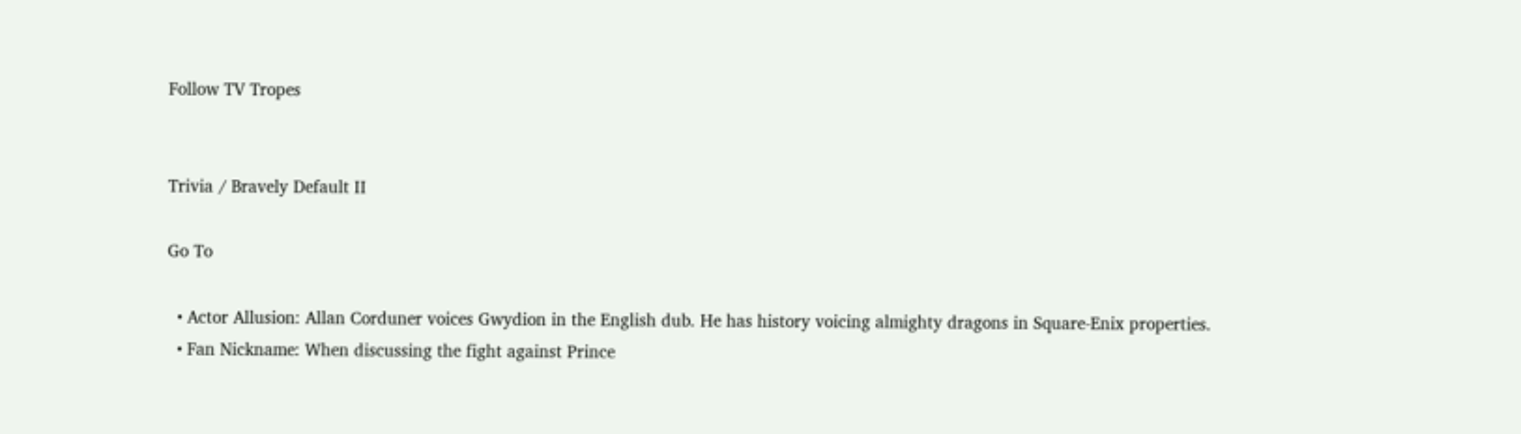Follow TV Tropes


Trivia / Bravely Default II

Go To

  • Actor Allusion: Allan Corduner voices Gwydion in the English dub. He has history voicing almighty dragons in Square-Enix properties.
  • Fan Nickname: When discussing the fight against Prince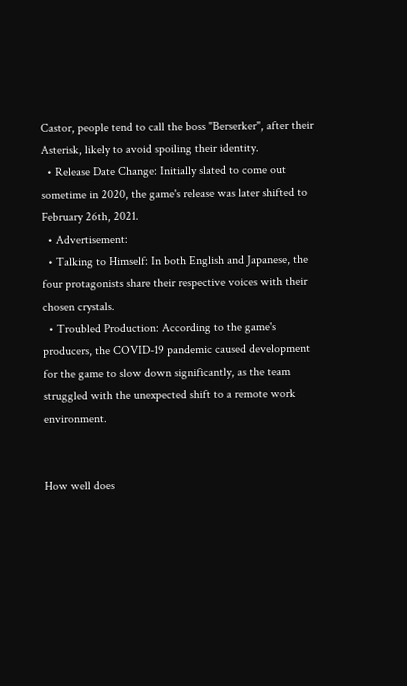Castor, people tend to call the boss "Berserker", after their Asterisk, likely to avoid spoiling their identity.
  • Release Date Change: Initially slated to come out sometime in 2020, the game's release was later shifted to February 26th, 2021.
  • Advertisement:
  • Talking to Himself: In both English and Japanese, the four protagonists share their respective voices with their chosen crystals.
  • Troubled Production: According to the game's producers, the COVID-19 pandemic caused development for the game to slow down significantly, as the team struggled with the unexpected shift to a remote work environment.


How well does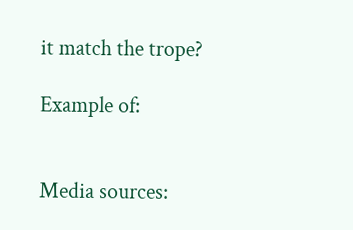it match the trope?

Example of:


Media sources: